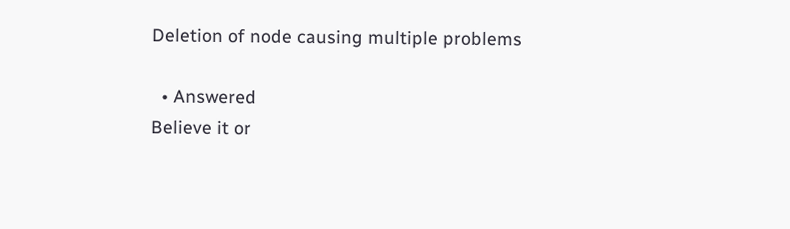Deletion of node causing multiple problems

  • Answered
Believe it or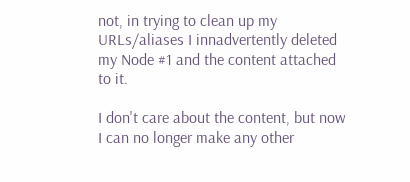not, in trying to clean up my URLs/aliases I innadvertently deleted my Node #1 and the content attached to it.

I don't care about the content, but now I can no longer make any other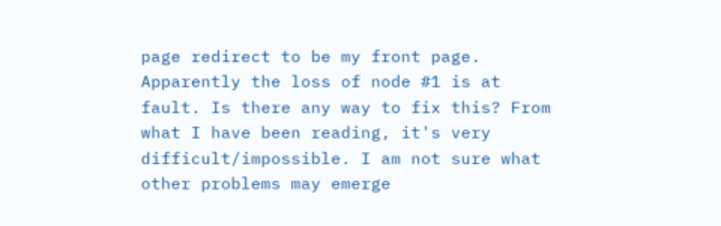page redirect to be my front page. Apparently the loss of node #1 is at fault. Is there any way to fix this? From what I have been reading, it's very difficult/impossible. I am not sure what other problems may emerge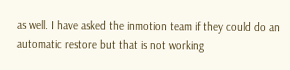as well. I have asked the inmotion team if they could do an automatic restore but that is not working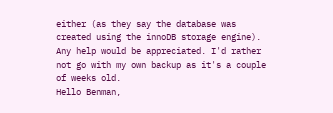either (as they say the database was created using the innoDB storage engine). Any help would be appreciated. I'd rather not go with my own backup as it's a couple of weeks old.
Hello Benman,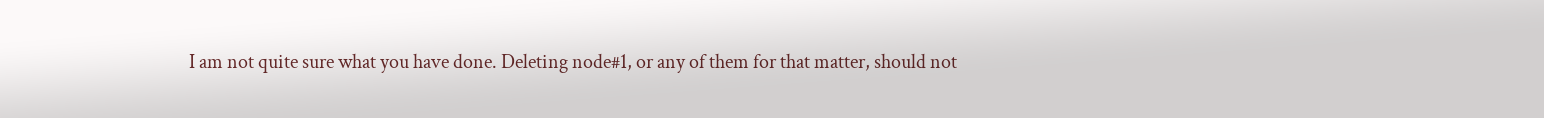I am not quite sure what you have done. Deleting node#1, or any of them for that matter, should not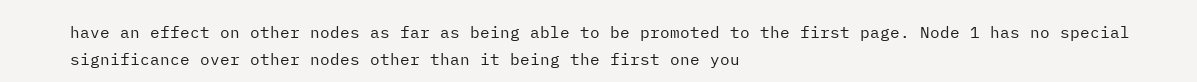have an effect on other nodes as far as being able to be promoted to the first page. Node 1 has no special significance over other nodes other than it being the first one you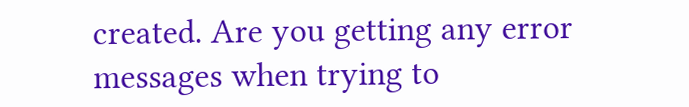created. Are you getting any error messages when trying to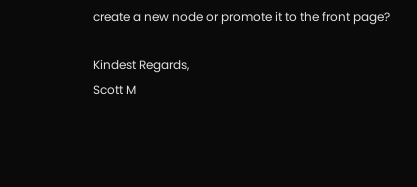create a new node or promote it to the front page?

Kindest Regards,
Scott M